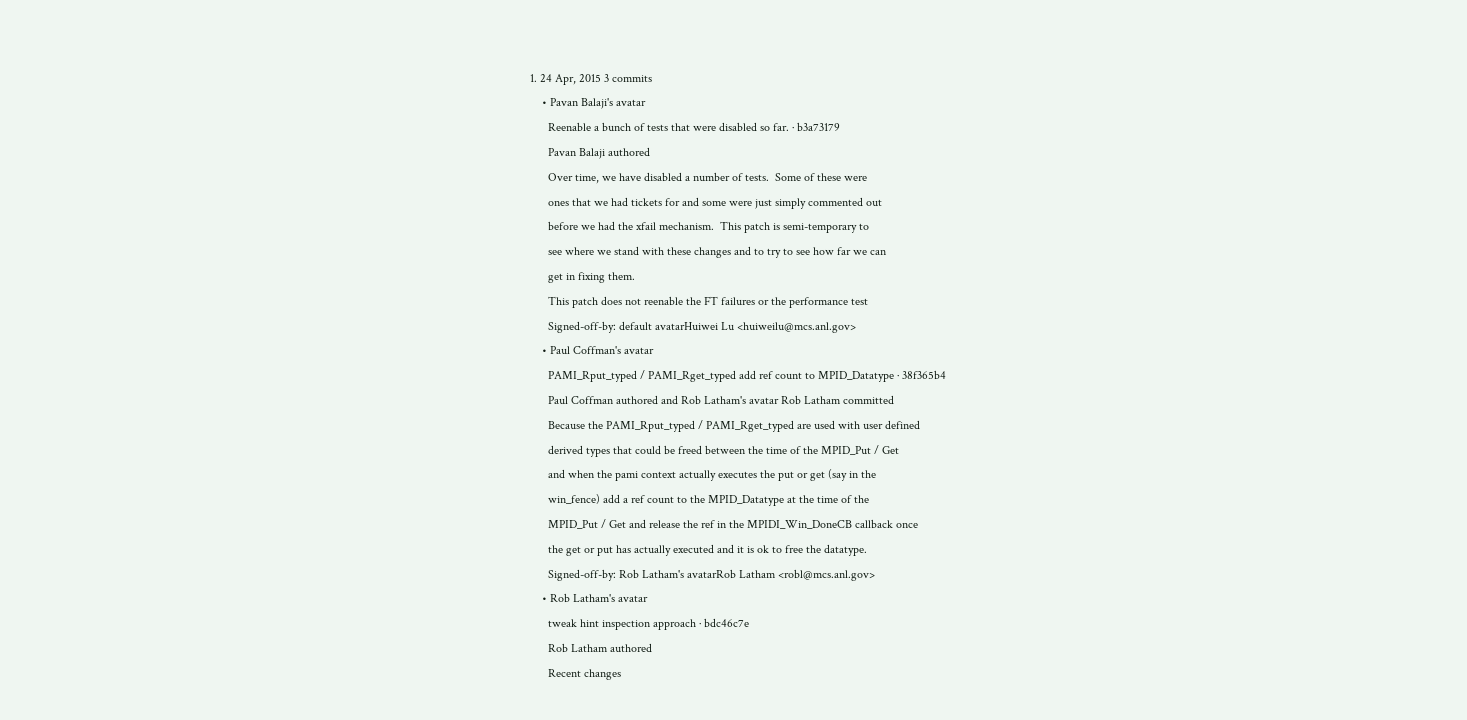1. 24 Apr, 2015 3 commits
    • Pavan Balaji's avatar
      Reenable a bunch of tests that were disabled so far. · b3a73179
      Pavan Balaji authored
      Over time, we have disabled a number of tests.  Some of these were
      ones that we had tickets for and some were just simply commented out
      before we had the xfail mechanism.  This patch is semi-temporary to
      see where we stand with these changes and to try to see how far we can
      get in fixing them.
      This patch does not reenable the FT failures or the performance test
      Signed-off-by: default avatarHuiwei Lu <huiweilu@mcs.anl.gov>
    • Paul Coffman's avatar
      PAMI_Rput_typed / PAMI_Rget_typed add ref count to MPID_Datatype · 38f365b4
      Paul Coffman authored and Rob Latham's avatar Rob Latham committed
      Because the PAMI_Rput_typed / PAMI_Rget_typed are used with user defined
      derived types that could be freed between the time of the MPID_Put / Get
      and when the pami context actually executes the put or get (say in the
      win_fence) add a ref count to the MPID_Datatype at the time of the
      MPID_Put / Get and release the ref in the MPIDI_Win_DoneCB callback once
      the get or put has actually executed and it is ok to free the datatype.
      Signed-off-by: Rob Latham's avatarRob Latham <robl@mcs.anl.gov>
    • Rob Latham's avatar
      tweak hint inspection approach · bdc46c7e
      Rob Latham authored
      Recent changes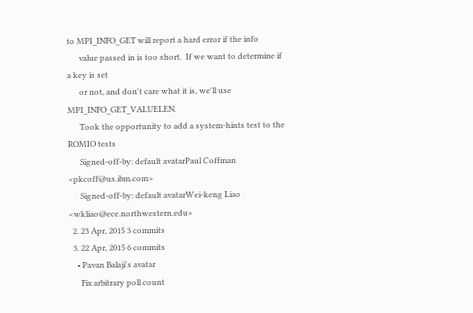to MPI_INFO_GET will report a hard error if the info
      value passed in is too short.  If we want to determine if a key is set
      or not, and don't care what it is, we'll use MPI_INFO_GET_VALUELEN.
      Took the opportunity to add a system-hints test to the ROMIO tests
      Signed-off-by: default avatarPaul Coffman <pkcoff@us.ibm.com>
      Signed-off-by: default avatarWei-keng Liao <wkliao@ece.northwestern.edu>
  2. 23 Apr, 2015 3 commits
  3. 22 Apr, 2015 6 commits
    • Pavan Balaji's avatar
      Fix arbitrary poll count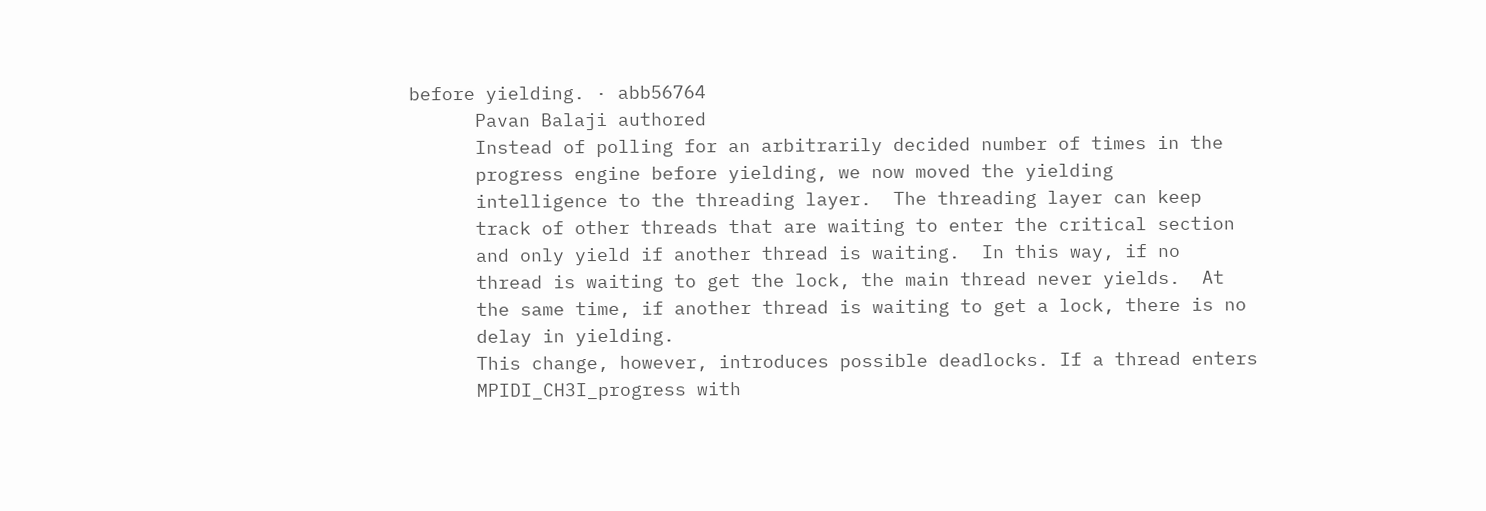before yielding. · abb56764
      Pavan Balaji authored
      Instead of polling for an arbitrarily decided number of times in the
      progress engine before yielding, we now moved the yielding
      intelligence to the threading layer.  The threading layer can keep
      track of other threads that are waiting to enter the critical section
      and only yield if another thread is waiting.  In this way, if no
      thread is waiting to get the lock, the main thread never yields.  At
      the same time, if another thread is waiting to get a lock, there is no
      delay in yielding.
      This change, however, introduces possible deadlocks. If a thread enters
      MPIDI_CH3I_progress with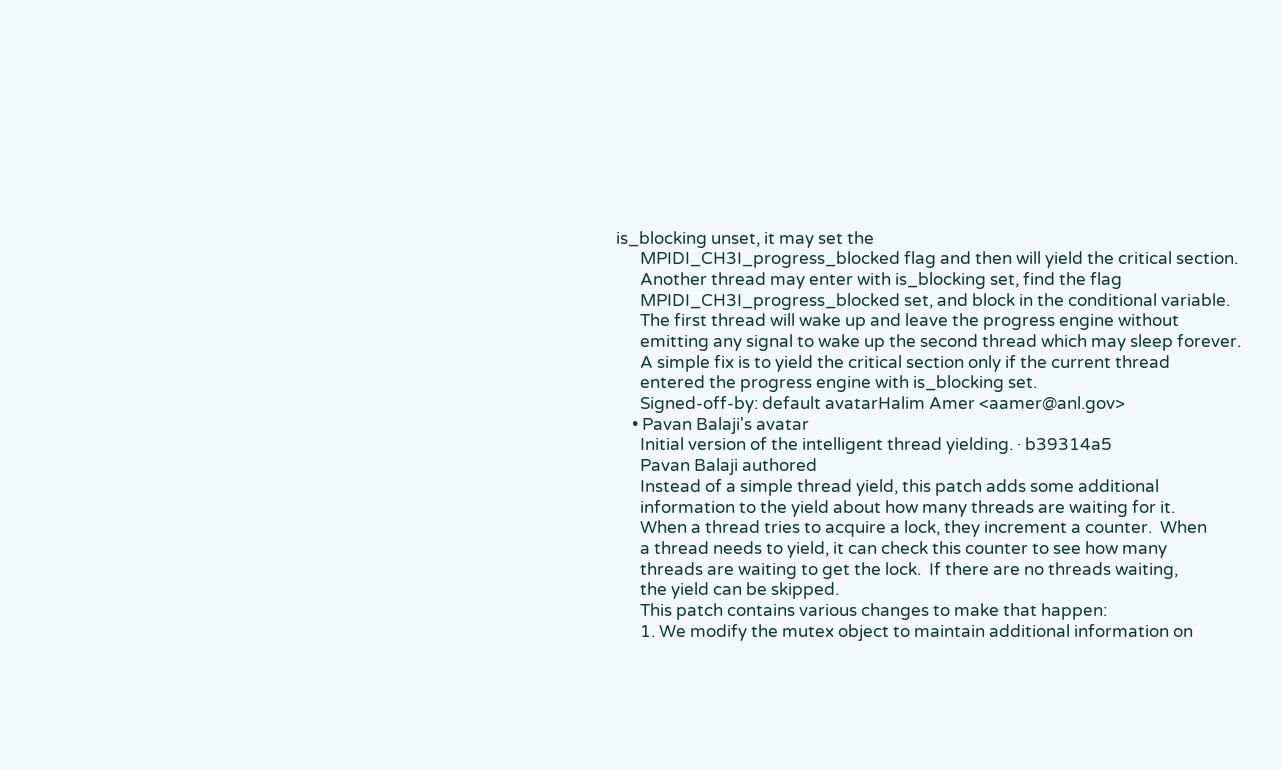is_blocking unset, it may set the
      MPIDI_CH3I_progress_blocked flag and then will yield the critical section.
      Another thread may enter with is_blocking set, find the flag
      MPIDI_CH3I_progress_blocked set, and block in the conditional variable.
      The first thread will wake up and leave the progress engine without
      emitting any signal to wake up the second thread which may sleep forever.
      A simple fix is to yield the critical section only if the current thread
      entered the progress engine with is_blocking set.
      Signed-off-by: default avatarHalim Amer <aamer@anl.gov>
    • Pavan Balaji's avatar
      Initial version of the intelligent thread yielding. · b39314a5
      Pavan Balaji authored
      Instead of a simple thread yield, this patch adds some additional
      information to the yield about how many threads are waiting for it.
      When a thread tries to acquire a lock, they increment a counter.  When
      a thread needs to yield, it can check this counter to see how many
      threads are waiting to get the lock.  If there are no threads waiting,
      the yield can be skipped.
      This patch contains various changes to make that happen:
      1. We modify the mutex object to maintain additional information on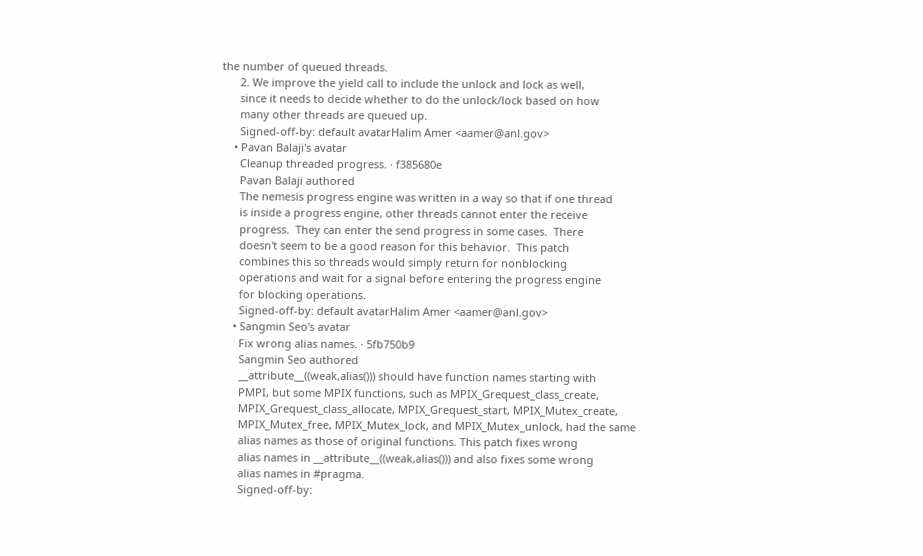the number of queued threads.
      2. We improve the yield call to include the unlock and lock as well,
      since it needs to decide whether to do the unlock/lock based on how
      many other threads are queued up.
      Signed-off-by: default avatarHalim Amer <aamer@anl.gov>
    • Pavan Balaji's avatar
      Cleanup threaded progress. · f385680e
      Pavan Balaji authored
      The nemesis progress engine was written in a way so that if one thread
      is inside a progress engine, other threads cannot enter the receive
      progress.  They can enter the send progress in some cases.  There
      doesn't seem to be a good reason for this behavior.  This patch
      combines this so threads would simply return for nonblocking
      operations and wait for a signal before entering the progress engine
      for blocking operations.
      Signed-off-by: default avatarHalim Amer <aamer@anl.gov>
    • Sangmin Seo's avatar
      Fix wrong alias names. · 5fb750b9
      Sangmin Seo authored
      __attribute__((weak,alias())) should have function names starting with
      PMPI, but some MPIX functions, such as MPIX_Grequest_class_create,
      MPIX_Grequest_class_allocate, MPIX_Grequest_start, MPIX_Mutex_create,
      MPIX_Mutex_free, MPIX_Mutex_lock, and MPIX_Mutex_unlock, had the same
      alias names as those of original functions. This patch fixes wrong
      alias names in __attribute__((weak,alias())) and also fixes some wrong
      alias names in #pragma.
      Signed-off-by: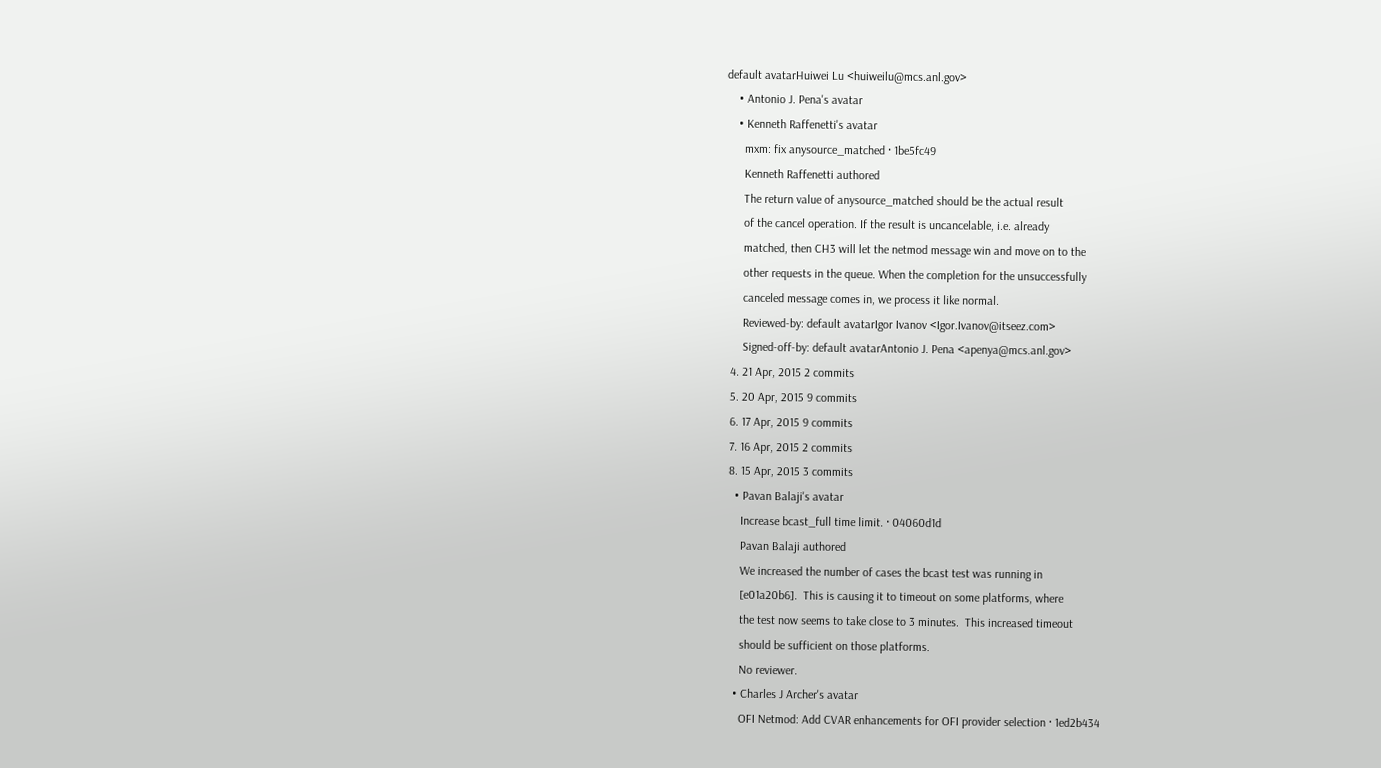default avatarHuiwei Lu <huiweilu@mcs.anl.gov>
    • Antonio J. Pena's avatar
    • Kenneth Raffenetti's avatar
      mxm: fix anysource_matched · 1be5fc49
      Kenneth Raffenetti authored
      The return value of anysource_matched should be the actual result
      of the cancel operation. If the result is uncancelable, i.e. already
      matched, then CH3 will let the netmod message win and move on to the
      other requests in the queue. When the completion for the unsuccessfully
      canceled message comes in, we process it like normal.
      Reviewed-by: default avatarIgor Ivanov <Igor.Ivanov@itseez.com>
      Signed-off-by: default avatarAntonio J. Pena <apenya@mcs.anl.gov>
  4. 21 Apr, 2015 2 commits
  5. 20 Apr, 2015 9 commits
  6. 17 Apr, 2015 9 commits
  7. 16 Apr, 2015 2 commits
  8. 15 Apr, 2015 3 commits
    • Pavan Balaji's avatar
      Increase bcast_full time limit. · 04060d1d
      Pavan Balaji authored
      We increased the number of cases the bcast test was running in
      [e01a20b6].  This is causing it to timeout on some platforms, where
      the test now seems to take close to 3 minutes.  This increased timeout
      should be sufficient on those platforms.
      No reviewer.
    • Charles J Archer's avatar
      OFI Netmod: Add CVAR enhancements for OFI provider selection · 1ed2b434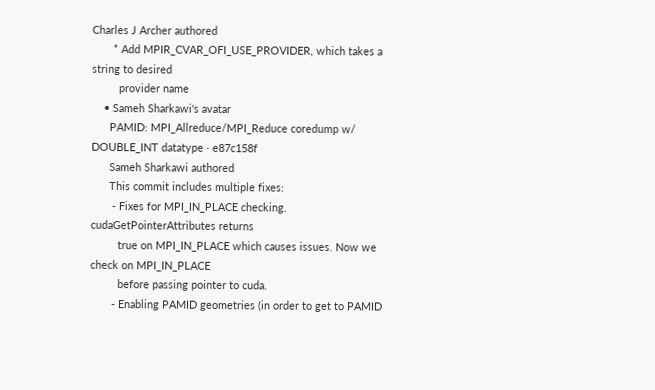Charles J Archer authored
       * Add MPIR_CVAR_OFI_USE_PROVIDER, which takes a string to desired
         provider name
    • Sameh Sharkawi's avatar
      PAMID: MPI_Allreduce/MPI_Reduce coredump w/ DOUBLE_INT datatype · e87c158f
      Sameh Sharkawi authored
      This commit includes multiple fixes:
       - Fixes for MPI_IN_PLACE checking. cudaGetPointerAttributes returns
         true on MPI_IN_PLACE which causes issues. Now we check on MPI_IN_PLACE
         before passing pointer to cuda.
       - Enabling PAMID geometries (in order to get to PAMID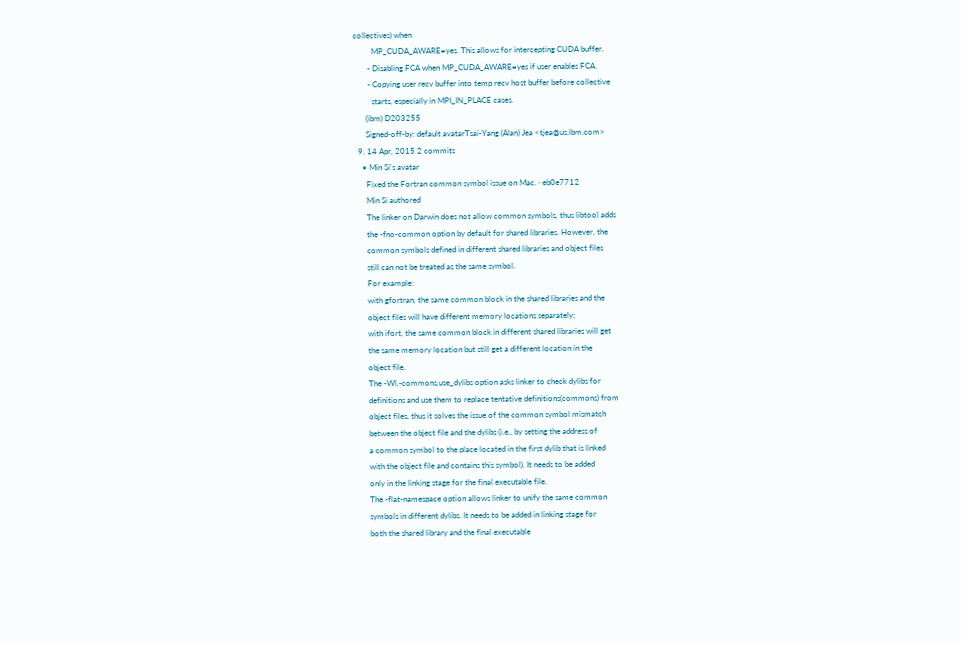collectives) when
         MP_CUDA_AWARE=yes. This allows for intercepting CUDA buffer.
       - Disabling FCA when MP_CUDA_AWARE=yes if user enables FCA.
       - Copying user recv buffer into temp recv host buffer before collective
         starts, especially in MPI_IN_PLACE cases.
      (ibm) D203255
      Signed-off-by: default avatarTsai-Yang (Alan) Jea <tjea@us.ibm.com>
  9. 14 Apr, 2015 2 commits
    • Min Si's avatar
      Fixed the Fortran common symbol issue on Mac. · eb0e7712
      Min Si authored
      The linker on Darwin does not allow common symbols, thus libtool adds
      the -fno-common option by default for shared libraries. However, the
      common symbols defined in different shared libraries and object files
      still can not be treated as the same symbol.
      For example:
      with gfortran, the same common block in the shared libraries and the
      object files will have different memory locations separately;
      with ifort, the same common block in different shared libraries will get
      the same memory location but still get a different location in the
      object file.
      The -Wl,-commons,use_dylibs option asks linker to check dylibs for
      definitions and use them to replace tentative definitions(commons) from
      object files, thus it solves the issue of the common symbol mismatch
      between the object file and the dylibs (i.e., by setting the address of
      a common symbol to the place located in the first dylib that is linked
      with the object file and contains this symbol). It needs to be added
      only in the linking stage for the final executable file.
      The -flat-namespace option allows linker to unify the same common
      symbols in different dylibs. It needs to be added in linking stage for
      both the shared library and the final executable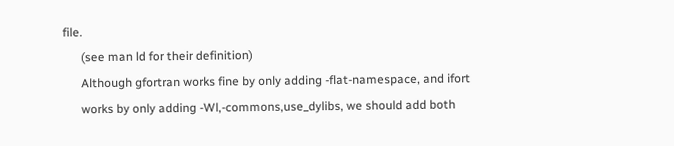file.
      (see man ld for their definition)
      Although gfortran works fine by only adding -flat-namespace, and ifort
      works by only adding -Wl,-commons,use_dylibs, we should add both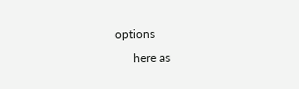options
      here as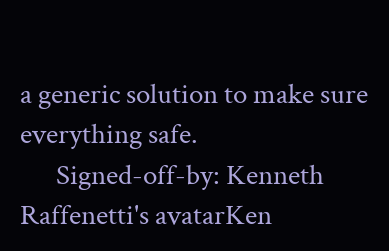a generic solution to make sure everything safe.
      Signed-off-by: Kenneth Raffenetti's avatarKen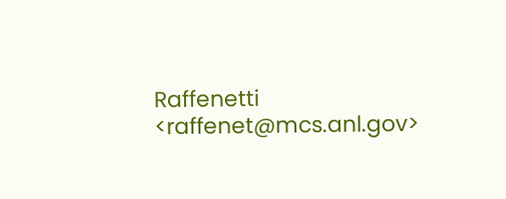Raffenetti <raffenet@mcs.anl.gov>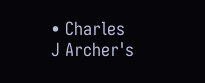• Charles J Archer's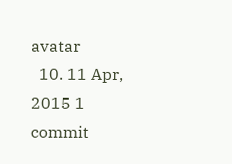avatar
  10. 11 Apr, 2015 1 commit